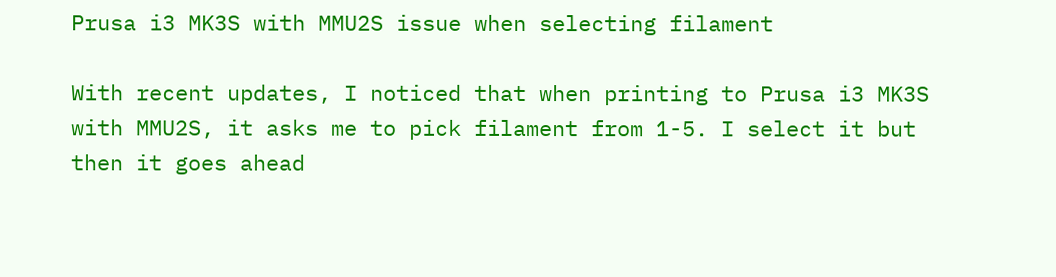Prusa i3 MK3S with MMU2S issue when selecting filament

With recent updates, I noticed that when printing to Prusa i3 MK3S with MMU2S, it asks me to pick filament from 1-5. I select it but then it goes ahead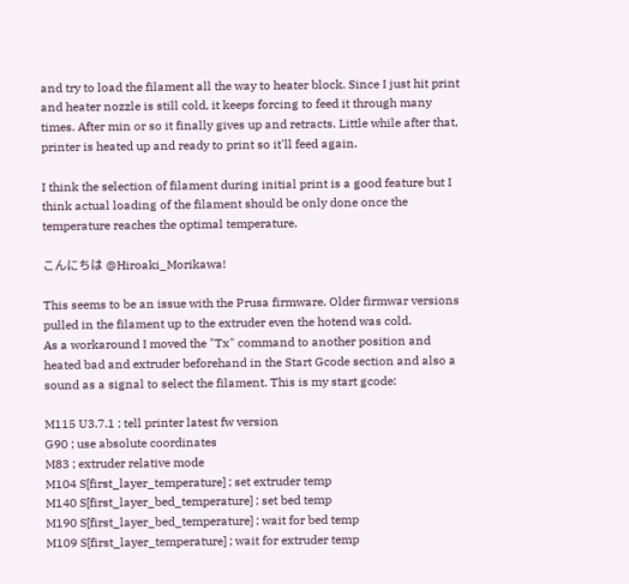and try to load the filament all the way to heater block. Since I just hit print and heater nozzle is still cold, it keeps forcing to feed it through many times. After min or so it finally gives up and retracts. Little while after that, printer is heated up and ready to print so it'll feed again.

I think the selection of filament during initial print is a good feature but I think actual loading of the filament should be only done once the temperature reaches the optimal temperature.

こんにちは @Hiroaki_Morikawa!

This seems to be an issue with the Prusa firmware. Older firmwar versions pulled in the filament up to the extruder even the hotend was cold.
As a workaround I moved the "Tx" command to another position and heated bad and extruder beforehand in the Start Gcode section and also a sound as a signal to select the filament. This is my start gcode:

M115 U3.7.1 ; tell printer latest fw version
G90 ; use absolute coordinates
M83 ; extruder relative mode
M104 S[first_layer_temperature] ; set extruder temp
M140 S[first_layer_bed_temperature] ; set bed temp
M190 S[first_layer_bed_temperature] ; wait for bed temp
M109 S[first_layer_temperature] ; wait for extruder temp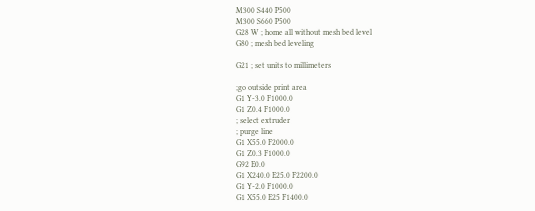M300 S440 P500
M300 S660 P500
G28 W ; home all without mesh bed level
G80 ; mesh bed leveling

G21 ; set units to millimeters

;go outside print area
G1 Y-3.0 F1000.0
G1 Z0.4 F1000.0
; select extruder
; purge line
G1 X55.0 F2000.0
G1 Z0.3 F1000.0
G92 E0.0
G1 X240.0 E25.0 F2200.0
G1 Y-2.0 F1000.0
G1 X55.0 E25 F1400.0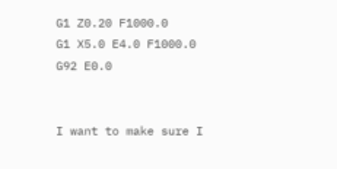G1 Z0.20 F1000.0
G1 X5.0 E4.0 F1000.0
G92 E0.0


I want to make sure I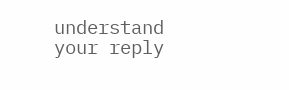understand your reply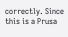correctly. Since this is a Prusa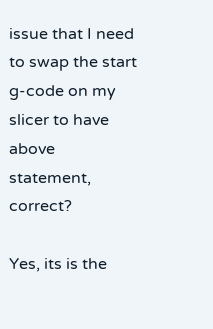issue that I need to swap the start g-code on my slicer to have above statement, correct?

Yes, its is the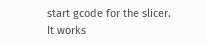start gcode for the slicer.
It works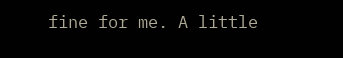fine for me. A little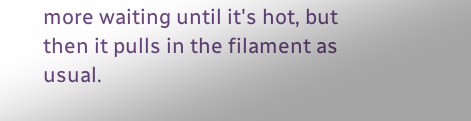more waiting until it's hot, but then it pulls in the filament as usual.